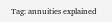Tag: annuities explained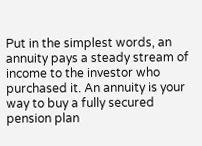Put in the simplest words, an annuity pays a steady stream of income to the investor who purchased it. An annuity is your way to buy a fully secured pension plan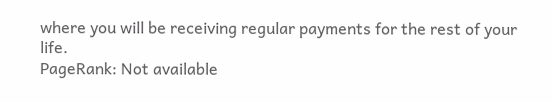where you will be receiving regular payments for the rest of your life.
PageRank: Not available